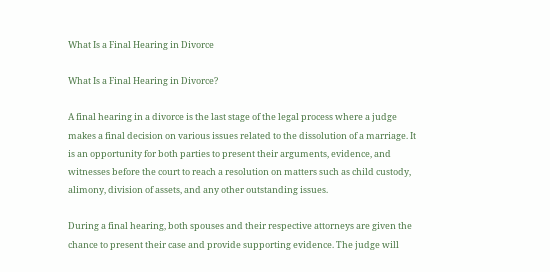What Is a Final Hearing in Divorce

What Is a Final Hearing in Divorce?

A final hearing in a divorce is the last stage of the legal process where a judge makes a final decision on various issues related to the dissolution of a marriage. It is an opportunity for both parties to present their arguments, evidence, and witnesses before the court to reach a resolution on matters such as child custody, alimony, division of assets, and any other outstanding issues.

During a final hearing, both spouses and their respective attorneys are given the chance to present their case and provide supporting evidence. The judge will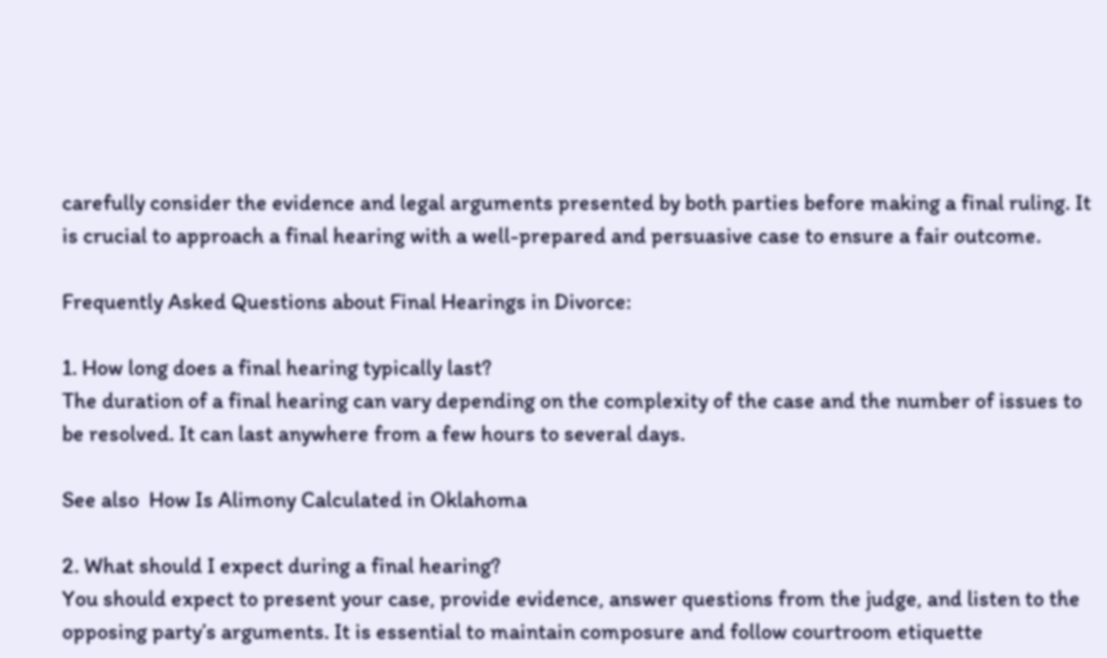carefully consider the evidence and legal arguments presented by both parties before making a final ruling. It is crucial to approach a final hearing with a well-prepared and persuasive case to ensure a fair outcome.

Frequently Asked Questions about Final Hearings in Divorce:

1. How long does a final hearing typically last?
The duration of a final hearing can vary depending on the complexity of the case and the number of issues to be resolved. It can last anywhere from a few hours to several days.

See also  How Is Alimony Calculated in Oklahoma

2. What should I expect during a final hearing?
You should expect to present your case, provide evidence, answer questions from the judge, and listen to the opposing party’s arguments. It is essential to maintain composure and follow courtroom etiquette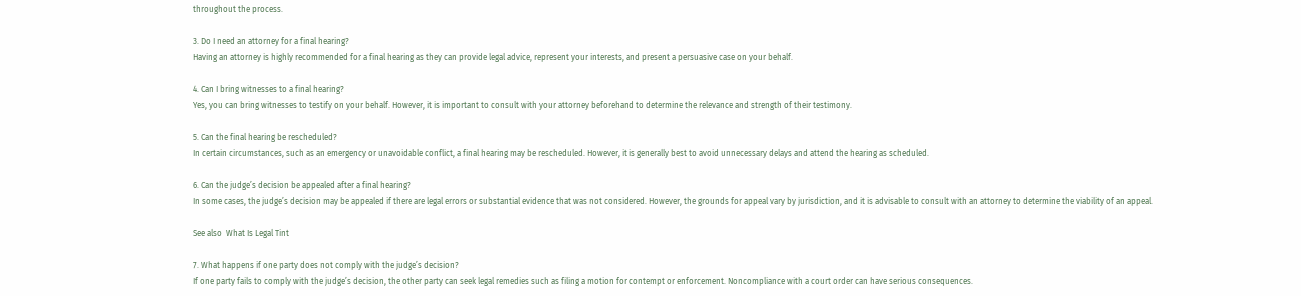throughout the process.

3. Do I need an attorney for a final hearing?
Having an attorney is highly recommended for a final hearing as they can provide legal advice, represent your interests, and present a persuasive case on your behalf.

4. Can I bring witnesses to a final hearing?
Yes, you can bring witnesses to testify on your behalf. However, it is important to consult with your attorney beforehand to determine the relevance and strength of their testimony.

5. Can the final hearing be rescheduled?
In certain circumstances, such as an emergency or unavoidable conflict, a final hearing may be rescheduled. However, it is generally best to avoid unnecessary delays and attend the hearing as scheduled.

6. Can the judge’s decision be appealed after a final hearing?
In some cases, the judge’s decision may be appealed if there are legal errors or substantial evidence that was not considered. However, the grounds for appeal vary by jurisdiction, and it is advisable to consult with an attorney to determine the viability of an appeal.

See also  What Is Legal Tint

7. What happens if one party does not comply with the judge’s decision?
If one party fails to comply with the judge’s decision, the other party can seek legal remedies such as filing a motion for contempt or enforcement. Noncompliance with a court order can have serious consequences.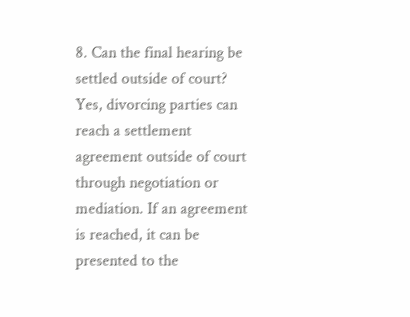8. Can the final hearing be settled outside of court?
Yes, divorcing parties can reach a settlement agreement outside of court through negotiation or mediation. If an agreement is reached, it can be presented to the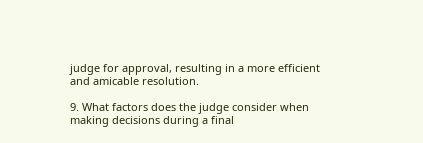judge for approval, resulting in a more efficient and amicable resolution.

9. What factors does the judge consider when making decisions during a final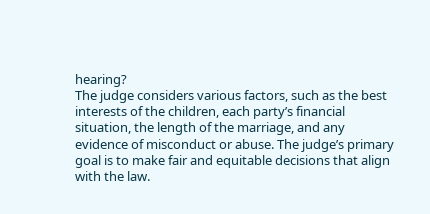hearing?
The judge considers various factors, such as the best interests of the children, each party’s financial situation, the length of the marriage, and any evidence of misconduct or abuse. The judge’s primary goal is to make fair and equitable decisions that align with the law.